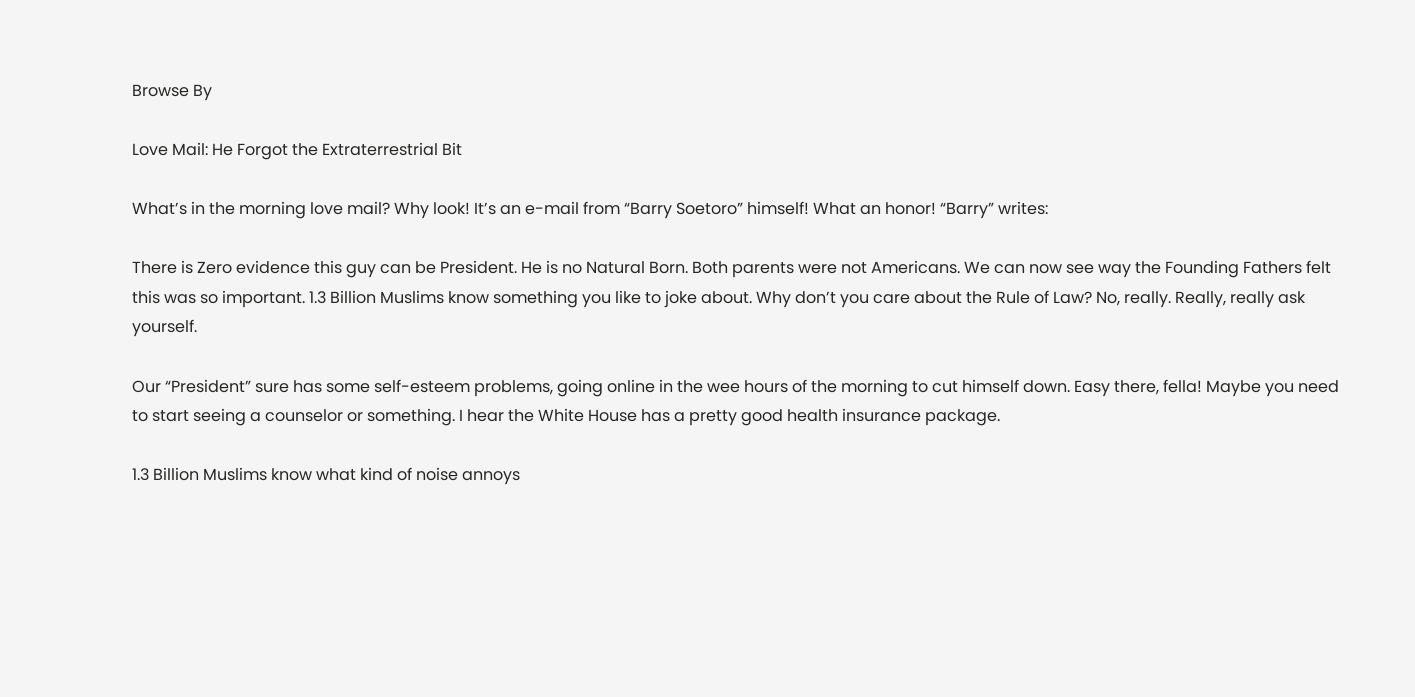Browse By

Love Mail: He Forgot the Extraterrestrial Bit

What’s in the morning love mail? Why look! It’s an e-mail from “Barry Soetoro” himself! What an honor! “Barry” writes:

There is Zero evidence this guy can be President. He is no Natural Born. Both parents were not Americans. We can now see way the Founding Fathers felt this was so important. 1.3 Billion Muslims know something you like to joke about. Why don’t you care about the Rule of Law? No, really. Really, really ask yourself.

Our “President” sure has some self-esteem problems, going online in the wee hours of the morning to cut himself down. Easy there, fella! Maybe you need to start seeing a counselor or something. I hear the White House has a pretty good health insurance package.

1.3 Billion Muslims know what kind of noise annoys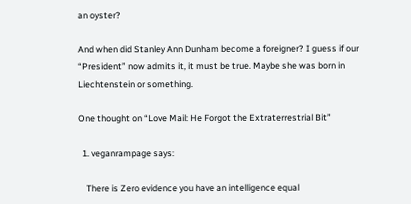an oyster?

And when did Stanley Ann Dunham become a foreigner? I guess if our “President” now admits it, it must be true. Maybe she was born in Liechtenstein or something.

One thought on “Love Mail: He Forgot the Extraterrestrial Bit”

  1. veganrampage says:

    There is Zero evidence you have an intelligence equal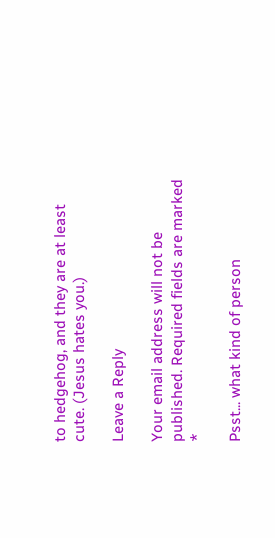to hedgehog, and they are at least cute. (Jesus hates you.)

Leave a Reply

Your email address will not be published. Required fields are marked *

Psst... what kind of person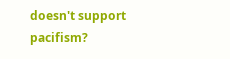doesn't support pacifism?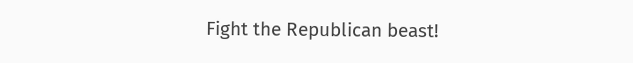Fight the Republican beast!